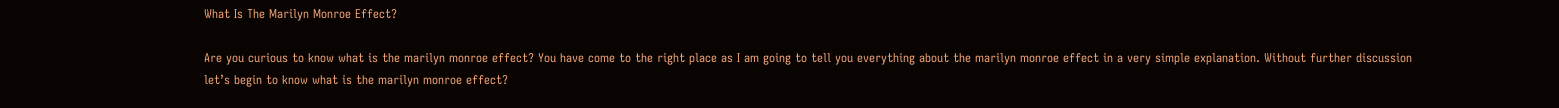What Is The Marilyn Monroe Effect?

Are you curious to know what is the marilyn monroe effect? You have come to the right place as I am going to tell you everything about the marilyn monroe effect in a very simple explanation. Without further discussion let’s begin to know what is the marilyn monroe effect?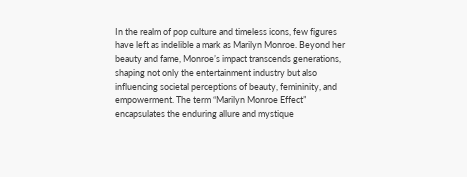In the realm of pop culture and timeless icons, few figures have left as indelible a mark as Marilyn Monroe. Beyond her beauty and fame, Monroe’s impact transcends generations, shaping not only the entertainment industry but also influencing societal perceptions of beauty, femininity, and empowerment. The term “Marilyn Monroe Effect” encapsulates the enduring allure and mystique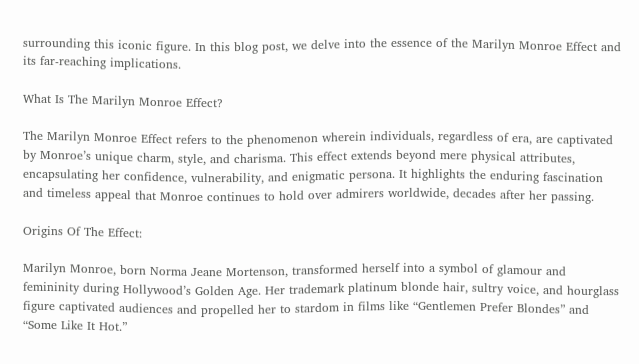surrounding this iconic figure. In this blog post, we delve into the essence of the Marilyn Monroe Effect and its far-reaching implications.

What Is The Marilyn Monroe Effect?

The Marilyn Monroe Effect refers to the phenomenon wherein individuals, regardless of era, are captivated by Monroe’s unique charm, style, and charisma. This effect extends beyond mere physical attributes, encapsulating her confidence, vulnerability, and enigmatic persona. It highlights the enduring fascination and timeless appeal that Monroe continues to hold over admirers worldwide, decades after her passing.

Origins Of The Effect:

Marilyn Monroe, born Norma Jeane Mortenson, transformed herself into a symbol of glamour and femininity during Hollywood’s Golden Age. Her trademark platinum blonde hair, sultry voice, and hourglass figure captivated audiences and propelled her to stardom in films like “Gentlemen Prefer Blondes” and “Some Like It Hot.”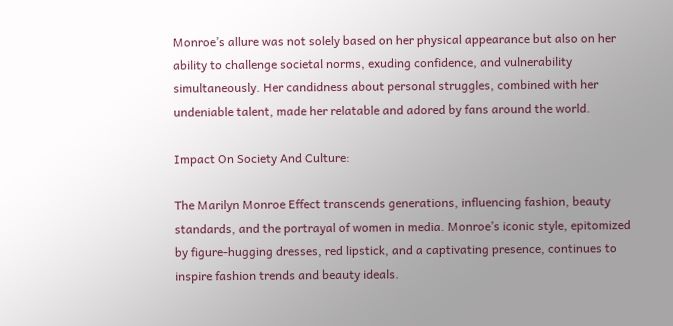Monroe’s allure was not solely based on her physical appearance but also on her ability to challenge societal norms, exuding confidence, and vulnerability simultaneously. Her candidness about personal struggles, combined with her undeniable talent, made her relatable and adored by fans around the world.

Impact On Society And Culture:

The Marilyn Monroe Effect transcends generations, influencing fashion, beauty standards, and the portrayal of women in media. Monroe’s iconic style, epitomized by figure-hugging dresses, red lipstick, and a captivating presence, continues to inspire fashion trends and beauty ideals.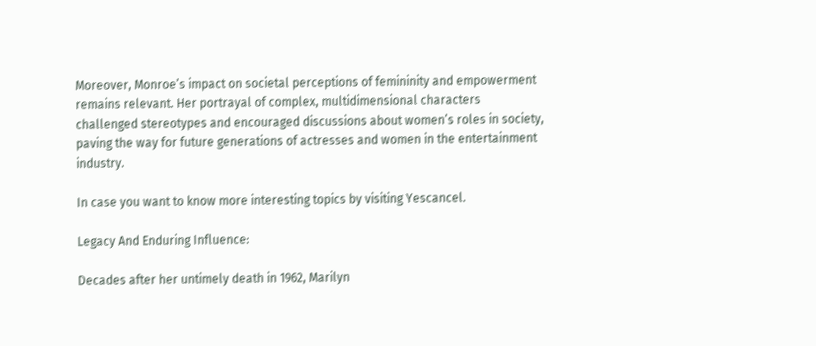Moreover, Monroe’s impact on societal perceptions of femininity and empowerment remains relevant. Her portrayal of complex, multidimensional characters challenged stereotypes and encouraged discussions about women’s roles in society, paving the way for future generations of actresses and women in the entertainment industry.

In case you want to know more interesting topics by visiting Yescancel.

Legacy And Enduring Influence:

Decades after her untimely death in 1962, Marilyn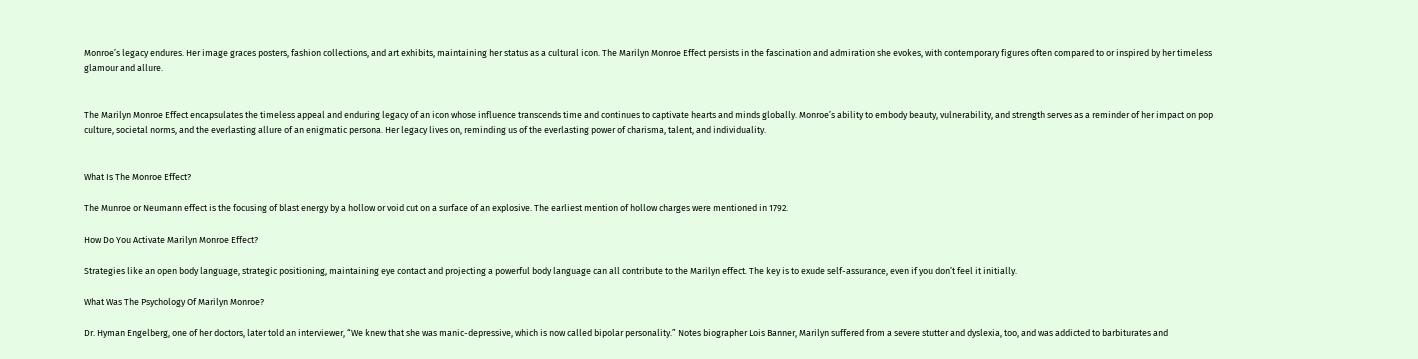Monroe’s legacy endures. Her image graces posters, fashion collections, and art exhibits, maintaining her status as a cultural icon. The Marilyn Monroe Effect persists in the fascination and admiration she evokes, with contemporary figures often compared to or inspired by her timeless glamour and allure.


The Marilyn Monroe Effect encapsulates the timeless appeal and enduring legacy of an icon whose influence transcends time and continues to captivate hearts and minds globally. Monroe’s ability to embody beauty, vulnerability, and strength serves as a reminder of her impact on pop culture, societal norms, and the everlasting allure of an enigmatic persona. Her legacy lives on, reminding us of the everlasting power of charisma, talent, and individuality.


What Is The Monroe Effect?

The Munroe or Neumann effect is the focusing of blast energy by a hollow or void cut on a surface of an explosive. The earliest mention of hollow charges were mentioned in 1792.

How Do You Activate Marilyn Monroe Effect?

Strategies like an open body language, strategic positioning, maintaining eye contact and projecting a powerful body language can all contribute to the Marilyn effect. The key is to exude self-assurance, even if you don’t feel it initially.

What Was The Psychology Of Marilyn Monroe?

Dr. Hyman Engelberg, one of her doctors, later told an interviewer, “We knew that she was manic-depressive, which is now called bipolar personality.” Notes biographer Lois Banner, Marilyn suffered from a severe stutter and dyslexia, too, and was addicted to barbiturates and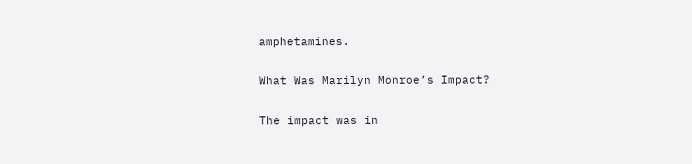amphetamines.

What Was Marilyn Monroe’s Impact?

The impact was in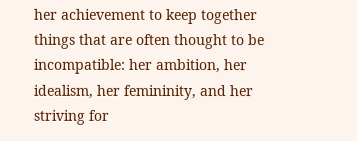her achievement to keep together things that are often thought to be incompatible: her ambition, her idealism, her femininity, and her striving for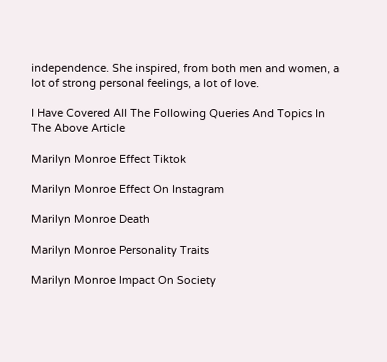independence. She inspired, from both men and women, a lot of strong personal feelings, a lot of love.

I Have Covered All The Following Queries And Topics In The Above Article

Marilyn Monroe Effect Tiktok

Marilyn Monroe Effect On Instagram

Marilyn Monroe Death

Marilyn Monroe Personality Traits

Marilyn Monroe Impact On Society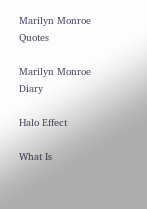Marilyn Monroe Quotes

Marilyn Monroe Diary

Halo Effect

What Is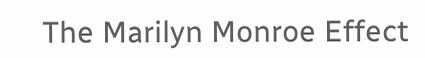The Marilyn Monroe Effect